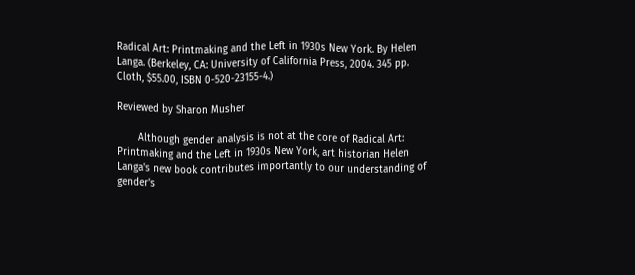Radical Art: Printmaking and the Left in 1930s New York. By Helen Langa. (Berkeley, CA: University of California Press, 2004. 345 pp. Cloth, $55.00, ISBN 0-520-23155-4.)

Reviewed by Sharon Musher

       Although gender analysis is not at the core of Radical Art: Printmaking and the Left in 1930s New York, art historian Helen Langa's new book contributes importantly to our understanding of gender's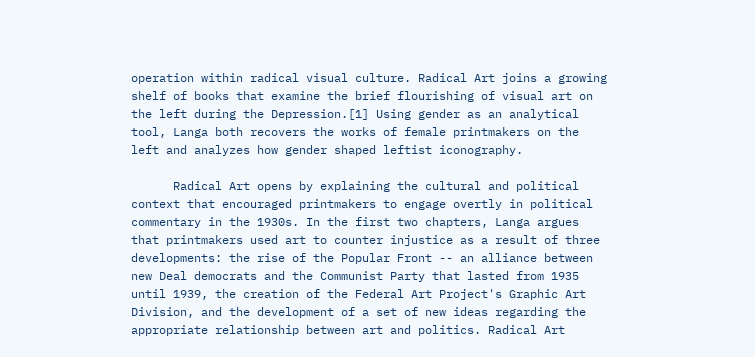operation within radical visual culture. Radical Art joins a growing shelf of books that examine the brief flourishing of visual art on the left during the Depression.[1] Using gender as an analytical tool, Langa both recovers the works of female printmakers on the left and analyzes how gender shaped leftist iconography.

      Radical Art opens by explaining the cultural and political context that encouraged printmakers to engage overtly in political commentary in the 1930s. In the first two chapters, Langa argues that printmakers used art to counter injustice as a result of three developments: the rise of the Popular Front -- an alliance between new Deal democrats and the Communist Party that lasted from 1935 until 1939, the creation of the Federal Art Project's Graphic Art Division, and the development of a set of new ideas regarding the appropriate relationship between art and politics. Radical Art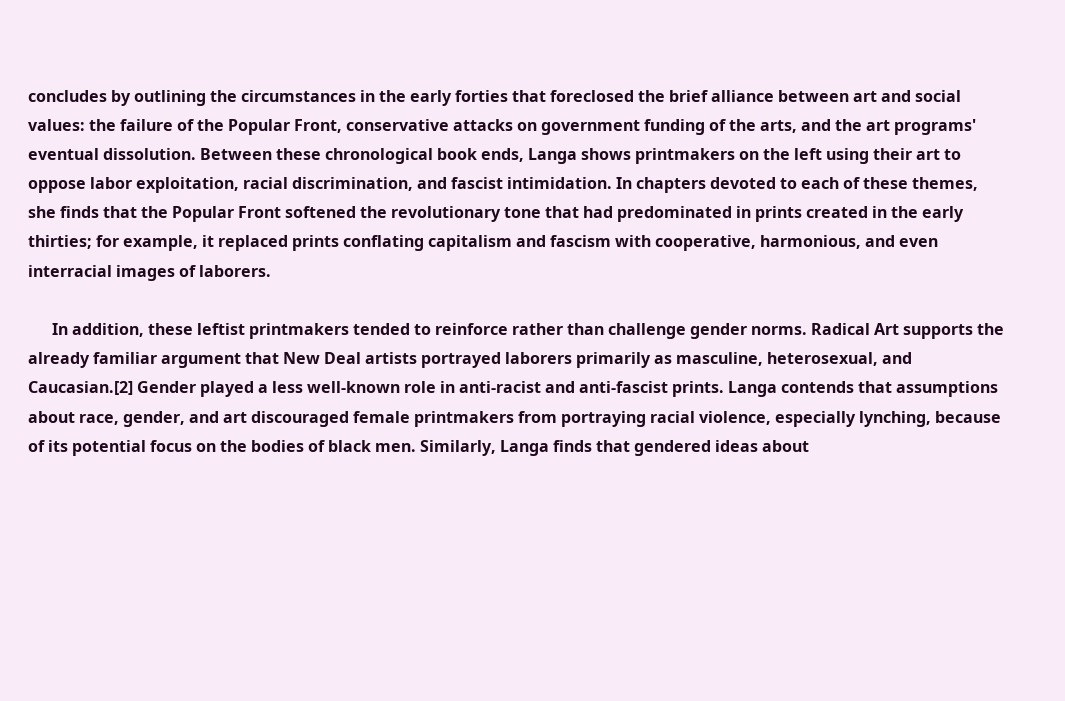concludes by outlining the circumstances in the early forties that foreclosed the brief alliance between art and social values: the failure of the Popular Front, conservative attacks on government funding of the arts, and the art programs' eventual dissolution. Between these chronological book ends, Langa shows printmakers on the left using their art to oppose labor exploitation, racial discrimination, and fascist intimidation. In chapters devoted to each of these themes, she finds that the Popular Front softened the revolutionary tone that had predominated in prints created in the early thirties; for example, it replaced prints conflating capitalism and fascism with cooperative, harmonious, and even interracial images of laborers.

      In addition, these leftist printmakers tended to reinforce rather than challenge gender norms. Radical Art supports the already familiar argument that New Deal artists portrayed laborers primarily as masculine, heterosexual, and Caucasian.[2] Gender played a less well-known role in anti-racist and anti-fascist prints. Langa contends that assumptions about race, gender, and art discouraged female printmakers from portraying racial violence, especially lynching, because of its potential focus on the bodies of black men. Similarly, Langa finds that gendered ideas about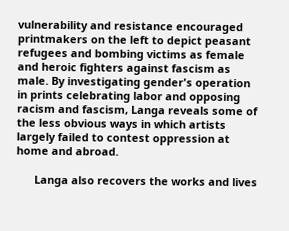vulnerability and resistance encouraged printmakers on the left to depict peasant refugees and bombing victims as female and heroic fighters against fascism as male. By investigating gender's operation in prints celebrating labor and opposing racism and fascism, Langa reveals some of the less obvious ways in which artists largely failed to contest oppression at home and abroad.

      Langa also recovers the works and lives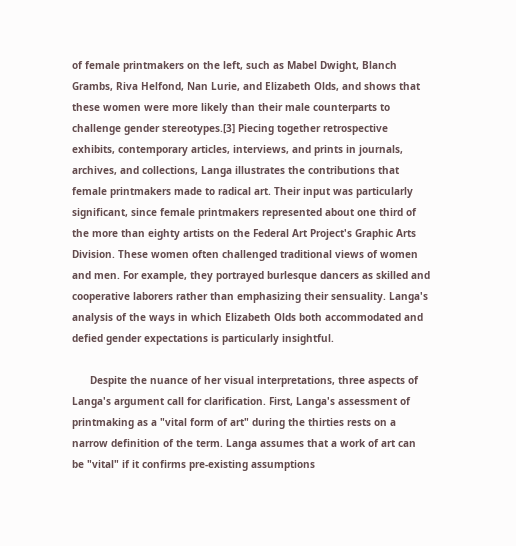of female printmakers on the left, such as Mabel Dwight, Blanch Grambs, Riva Helfond, Nan Lurie, and Elizabeth Olds, and shows that these women were more likely than their male counterparts to challenge gender stereotypes.[3] Piecing together retrospective exhibits, contemporary articles, interviews, and prints in journals, archives, and collections, Langa illustrates the contributions that female printmakers made to radical art. Their input was particularly significant, since female printmakers represented about one third of the more than eighty artists on the Federal Art Project's Graphic Arts Division. These women often challenged traditional views of women and men. For example, they portrayed burlesque dancers as skilled and cooperative laborers rather than emphasizing their sensuality. Langa's analysis of the ways in which Elizabeth Olds both accommodated and defied gender expectations is particularly insightful.

      Despite the nuance of her visual interpretations, three aspects of Langa's argument call for clarification. First, Langa's assessment of printmaking as a "vital form of art" during the thirties rests on a narrow definition of the term. Langa assumes that a work of art can be "vital" if it confirms pre-existing assumptions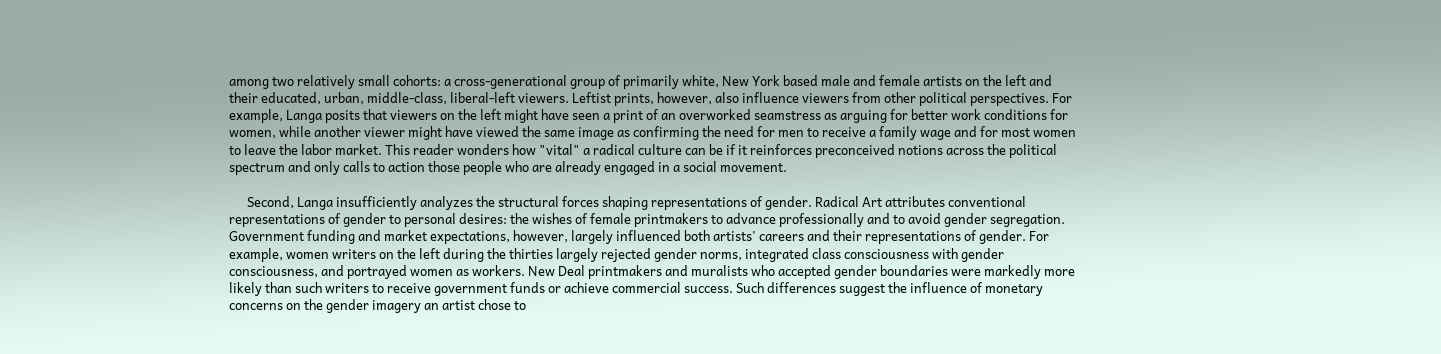among two relatively small cohorts: a cross-generational group of primarily white, New York based male and female artists on the left and their educated, urban, middle-class, liberal-left viewers. Leftist prints, however, also influence viewers from other political perspectives. For example, Langa posits that viewers on the left might have seen a print of an overworked seamstress as arguing for better work conditions for women, while another viewer might have viewed the same image as confirming the need for men to receive a family wage and for most women to leave the labor market. This reader wonders how "vital" a radical culture can be if it reinforces preconceived notions across the political spectrum and only calls to action those people who are already engaged in a social movement.

      Second, Langa insufficiently analyzes the structural forces shaping representations of gender. Radical Art attributes conventional representations of gender to personal desires: the wishes of female printmakers to advance professionally and to avoid gender segregation. Government funding and market expectations, however, largely influenced both artists' careers and their representations of gender. For example, women writers on the left during the thirties largely rejected gender norms, integrated class consciousness with gender consciousness, and portrayed women as workers. New Deal printmakers and muralists who accepted gender boundaries were markedly more likely than such writers to receive government funds or achieve commercial success. Such differences suggest the influence of monetary concerns on the gender imagery an artist chose to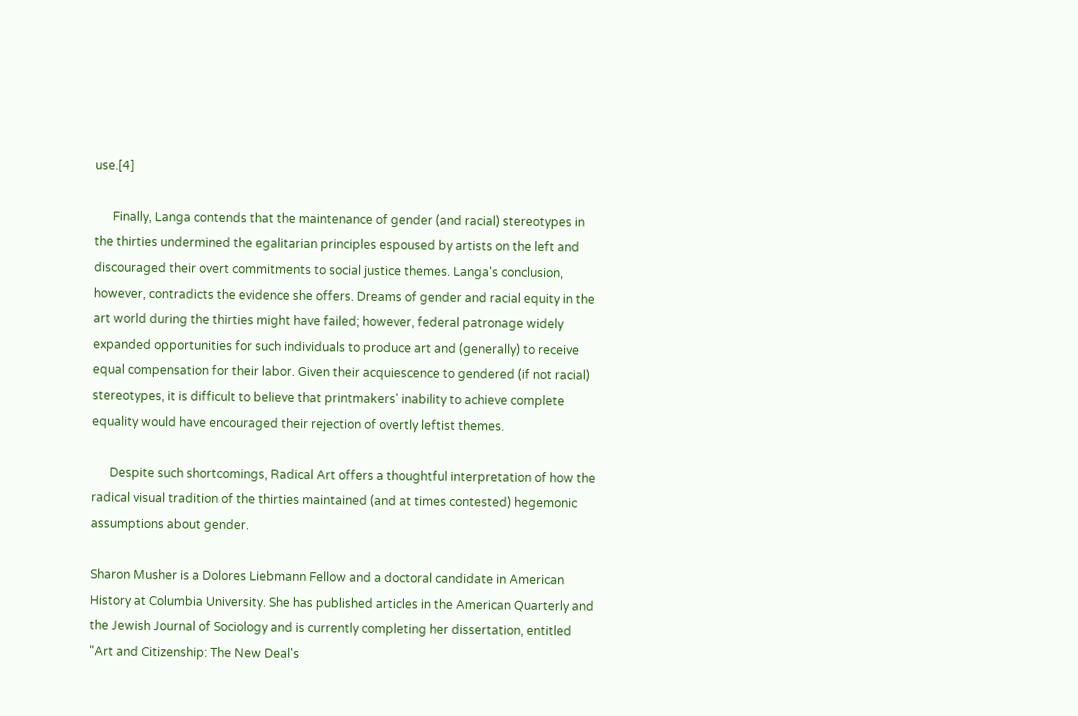use.[4]

      Finally, Langa contends that the maintenance of gender (and racial) stereotypes in the thirties undermined the egalitarian principles espoused by artists on the left and discouraged their overt commitments to social justice themes. Langa's conclusion, however, contradicts the evidence she offers. Dreams of gender and racial equity in the art world during the thirties might have failed; however, federal patronage widely expanded opportunities for such individuals to produce art and (generally) to receive equal compensation for their labor. Given their acquiescence to gendered (if not racial) stereotypes, it is difficult to believe that printmakers' inability to achieve complete equality would have encouraged their rejection of overtly leftist themes.

      Despite such shortcomings, Radical Art offers a thoughtful interpretation of how the radical visual tradition of the thirties maintained (and at times contested) hegemonic assumptions about gender.

Sharon Musher is a Dolores Liebmann Fellow and a doctoral candidate in American History at Columbia University. She has published articles in the American Quarterly and the Jewish Journal of Sociology and is currently completing her dissertation, entitled "Art and Citizenship: The New Deal's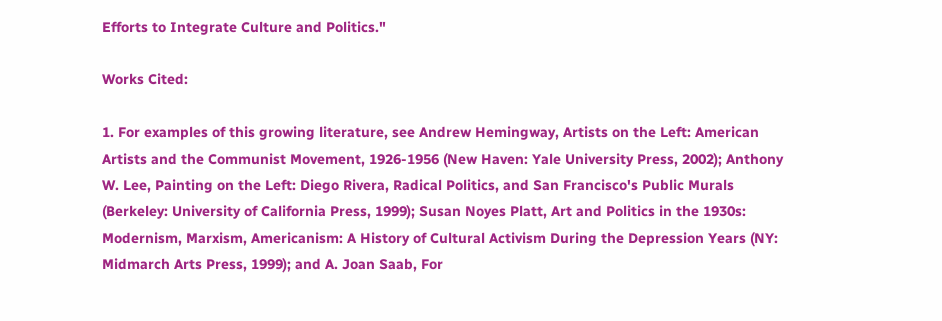Efforts to Integrate Culture and Politics."

Works Cited:

1. For examples of this growing literature, see Andrew Hemingway, Artists on the Left: American Artists and the Communist Movement, 1926-1956 (New Haven: Yale University Press, 2002); Anthony W. Lee, Painting on the Left: Diego Rivera, Radical Politics, and San Francisco's Public Murals (Berkeley: University of California Press, 1999); Susan Noyes Platt, Art and Politics in the 1930s: Modernism, Marxism, Americanism: A History of Cultural Activism During the Depression Years (NY: Midmarch Arts Press, 1999); and A. Joan Saab, For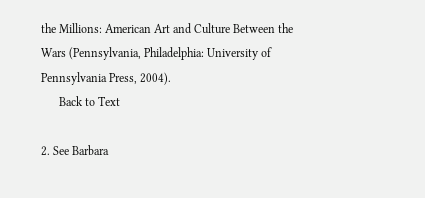the Millions: American Art and Culture Between the Wars (Pennsylvania, Philadelphia: University of Pennsylvania Press, 2004).
      Back to Text

2. See Barbara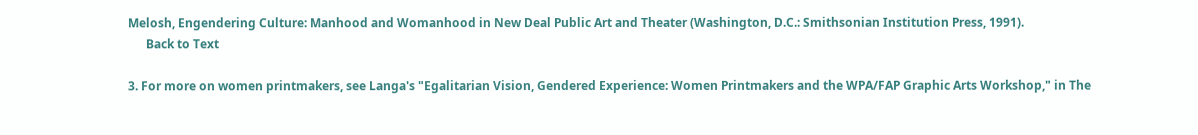Melosh, Engendering Culture: Manhood and Womanhood in New Deal Public Art and Theater (Washington, D.C.: Smithsonian Institution Press, 1991).
      Back to Text

3. For more on women printmakers, see Langa's "Egalitarian Vision, Gendered Experience: Women Printmakers and the WPA/FAP Graphic Arts Workshop," in The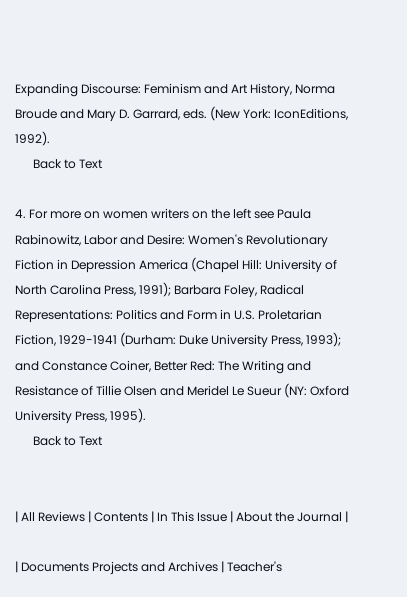Expanding Discourse: Feminism and Art History, Norma Broude and Mary D. Garrard, eds. (New York: IconEditions, 1992).
      Back to Text

4. For more on women writers on the left see Paula Rabinowitz, Labor and Desire: Women's Revolutionary Fiction in Depression America (Chapel Hill: University of North Carolina Press, 1991); Barbara Foley, Radical Representations: Politics and Form in U.S. Proletarian Fiction, 1929-1941 (Durham: Duke University Press, 1993); and Constance Coiner, Better Red: The Writing and Resistance of Tillie Olsen and Meridel Le Sueur (NY: Oxford University Press, 1995).
      Back to Text


| All Reviews | Contents | In This Issue | About the Journal |

| Documents Projects and Archives | Teacher's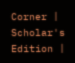Corner | Scholar's Edition |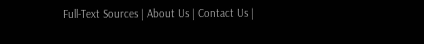Full-Text Sources | About Us | Contact Us |